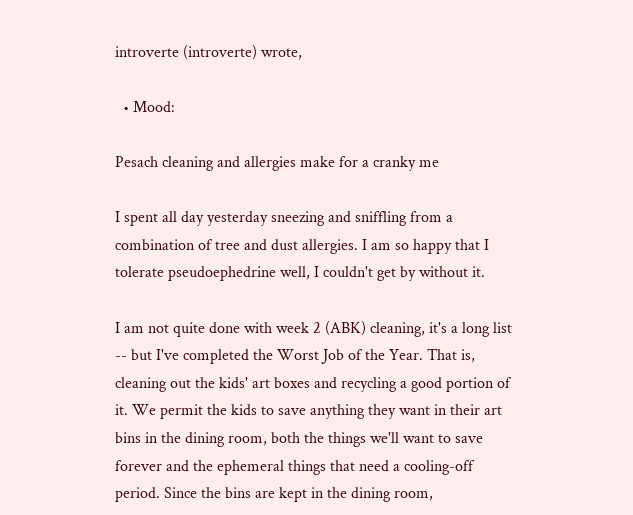introverte (introverte) wrote,

  • Mood:

Pesach cleaning and allergies make for a cranky me

I spent all day yesterday sneezing and sniffling from a combination of tree and dust allergies. I am so happy that I tolerate pseudoephedrine well, I couldn't get by without it.

I am not quite done with week 2 (ABK) cleaning, it's a long list -- but I've completed the Worst Job of the Year. That is, cleaning out the kids' art boxes and recycling a good portion of it. We permit the kids to save anything they want in their art bins in the dining room, both the things we'll want to save forever and the ephemeral things that need a cooling-off period. Since the bins are kept in the dining room,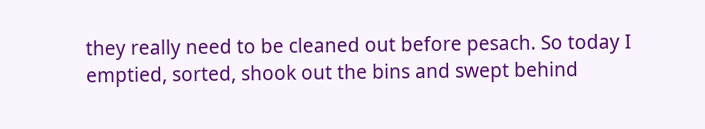they really need to be cleaned out before pesach. So today I emptied, sorted, shook out the bins and swept behind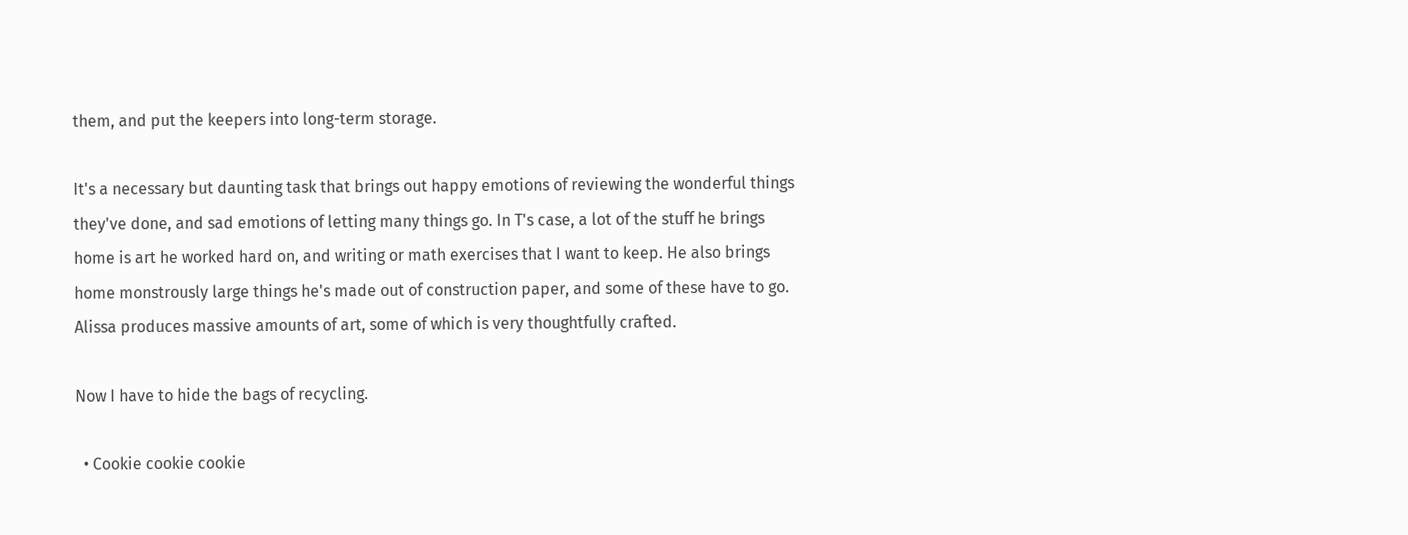them, and put the keepers into long-term storage.

It's a necessary but daunting task that brings out happy emotions of reviewing the wonderful things they've done, and sad emotions of letting many things go. In T's case, a lot of the stuff he brings home is art he worked hard on, and writing or math exercises that I want to keep. He also brings home monstrously large things he's made out of construction paper, and some of these have to go. Alissa produces massive amounts of art, some of which is very thoughtfully crafted.

Now I have to hide the bags of recycling.

  • Cookie cookie cookie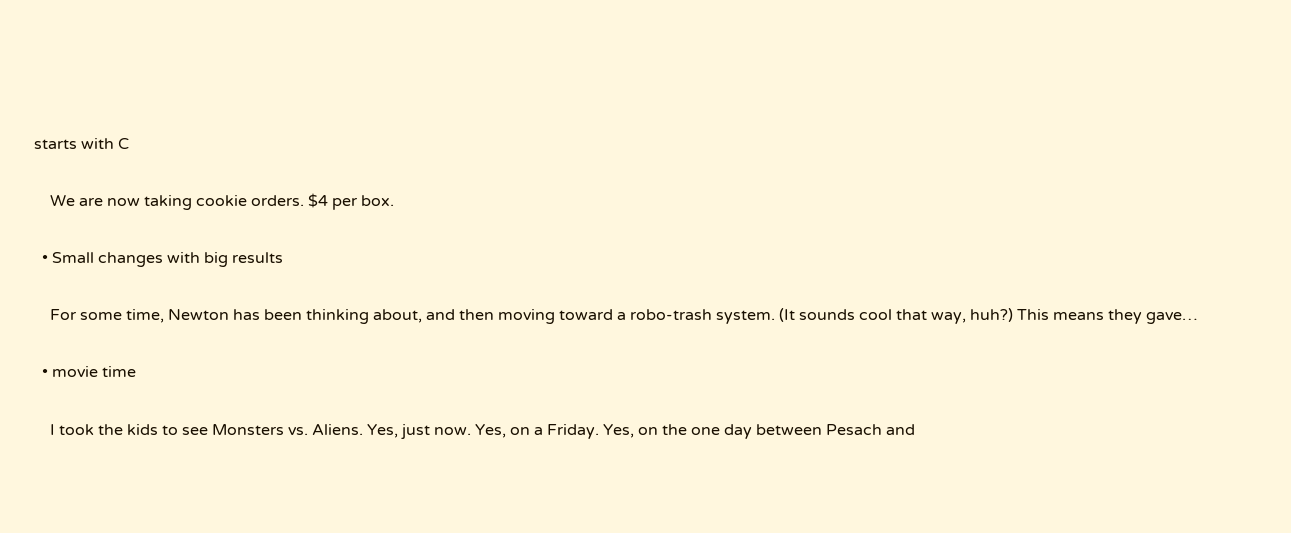starts with C

    We are now taking cookie orders. $4 per box.

  • Small changes with big results

    For some time, Newton has been thinking about, and then moving toward a robo-trash system. (It sounds cool that way, huh?) This means they gave…

  • movie time

    I took the kids to see Monsters vs. Aliens. Yes, just now. Yes, on a Friday. Yes, on the one day between Pesach and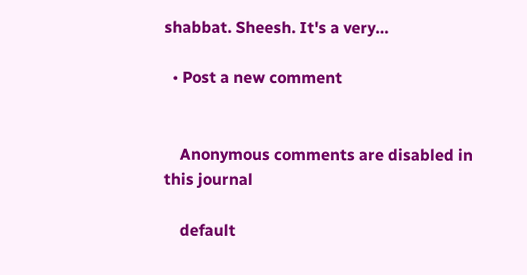shabbat. Sheesh. It's a very…

  • Post a new comment


    Anonymous comments are disabled in this journal

    default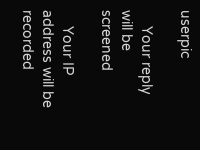userpic

    Your reply will be screened

    Your IP address will be recorded